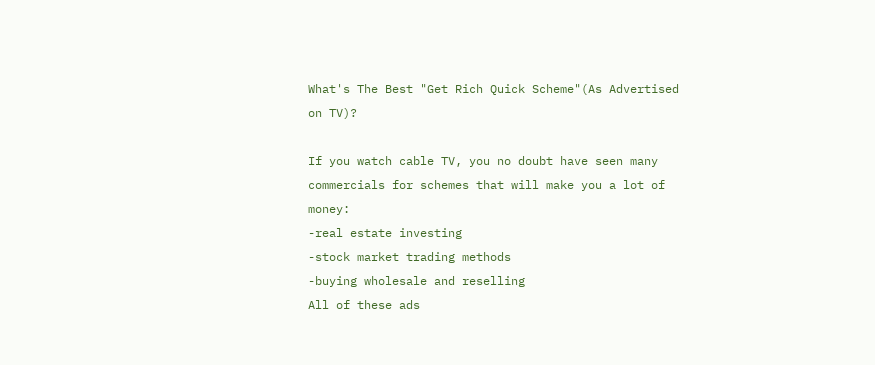What's The Best "Get Rich Quick Scheme"(As Advertised on TV)?

If you watch cable TV, you no doubt have seen many commercials for schemes that will make you a lot of money:
-real estate investing
-stock market trading methods
-buying wholesale and reselling
All of these ads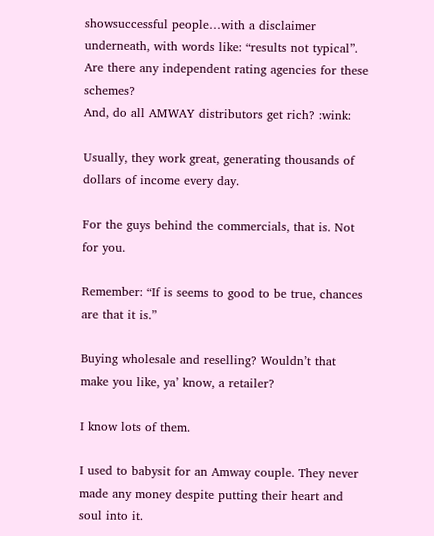showsuccessful people…with a disclaimer underneath, with words like: “results not typical”.
Are there any independent rating agencies for these schemes?
And, do all AMWAY distributors get rich? :wink:

Usually, they work great, generating thousands of dollars of income every day.

For the guys behind the commercials, that is. Not for you.

Remember: “If is seems to good to be true, chances are that it is.”

Buying wholesale and reselling? Wouldn’t that make you like, ya’ know, a retailer?

I know lots of them.

I used to babysit for an Amway couple. They never made any money despite putting their heart and soul into it.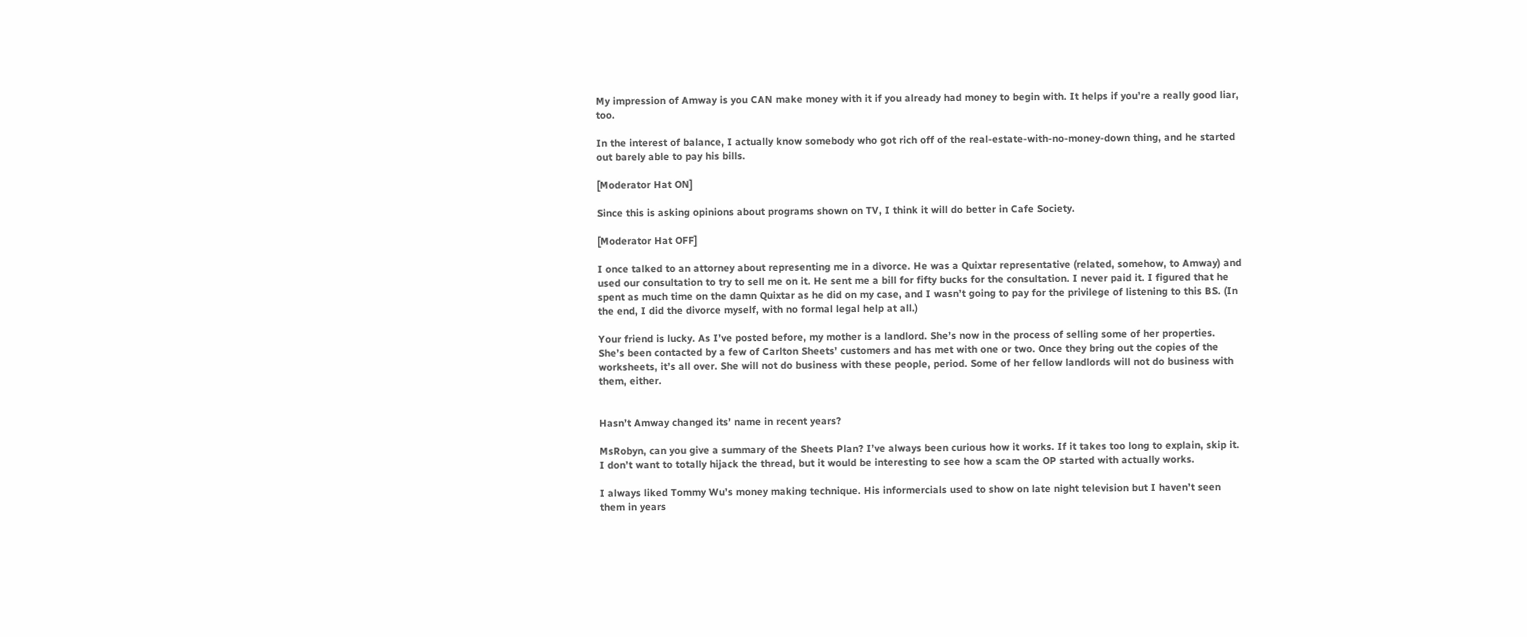My impression of Amway is you CAN make money with it if you already had money to begin with. It helps if you’re a really good liar, too.

In the interest of balance, I actually know somebody who got rich off of the real-estate-with-no-money-down thing, and he started out barely able to pay his bills.

[Moderator Hat ON]

Since this is asking opinions about programs shown on TV, I think it will do better in Cafe Society.

[Moderator Hat OFF]

I once talked to an attorney about representing me in a divorce. He was a Quixtar representative (related, somehow, to Amway) and used our consultation to try to sell me on it. He sent me a bill for fifty bucks for the consultation. I never paid it. I figured that he spent as much time on the damn Quixtar as he did on my case, and I wasn’t going to pay for the privilege of listening to this BS. (In the end, I did the divorce myself, with no formal legal help at all.)

Your friend is lucky. As I’ve posted before, my mother is a landlord. She’s now in the process of selling some of her properties. She’s been contacted by a few of Carlton Sheets’ customers and has met with one or two. Once they bring out the copies of the worksheets, it’s all over. She will not do business with these people, period. Some of her fellow landlords will not do business with them, either.


Hasn’t Amway changed its’ name in recent years?

MsRobyn, can you give a summary of the Sheets Plan? I’ve always been curious how it works. If it takes too long to explain, skip it. I don’t want to totally hijack the thread, but it would be interesting to see how a scam the OP started with actually works.

I always liked Tommy Wu’s money making technique. His informercials used to show on late night television but I haven’t seen them in years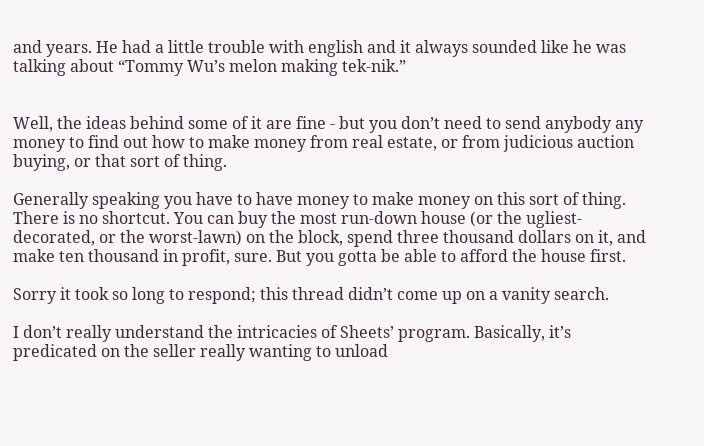and years. He had a little trouble with english and it always sounded like he was talking about “Tommy Wu’s melon making tek-nik.”


Well, the ideas behind some of it are fine - but you don’t need to send anybody any money to find out how to make money from real estate, or from judicious auction buying, or that sort of thing.

Generally speaking you have to have money to make money on this sort of thing. There is no shortcut. You can buy the most run-down house (or the ugliest-decorated, or the worst-lawn) on the block, spend three thousand dollars on it, and make ten thousand in profit, sure. But you gotta be able to afford the house first.

Sorry it took so long to respond; this thread didn’t come up on a vanity search.

I don’t really understand the intricacies of Sheets’ program. Basically, it’s predicated on the seller really wanting to unload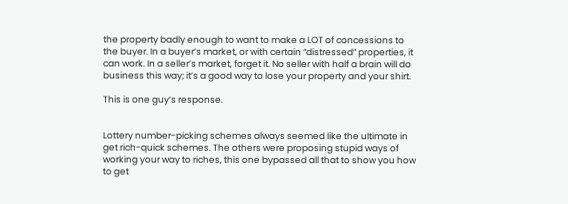the property badly enough to want to make a LOT of concessions to the buyer. In a buyer’s market, or with certain “distressed” properties, it can work. In a seller’s market, forget it. No seller with half a brain will do business this way; it’s a good way to lose your property and your shirt.

This is one guy’s response.


Lottery number-picking schemes always seemed like the ultimate in get rich-quick schemes. The others were proposing stupid ways of working your way to riches, this one bypassed all that to show you how to get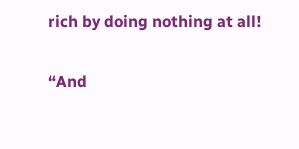rich by doing nothing at all!

“And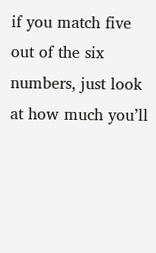if you match five out of the six numbers, just look at how much you’ll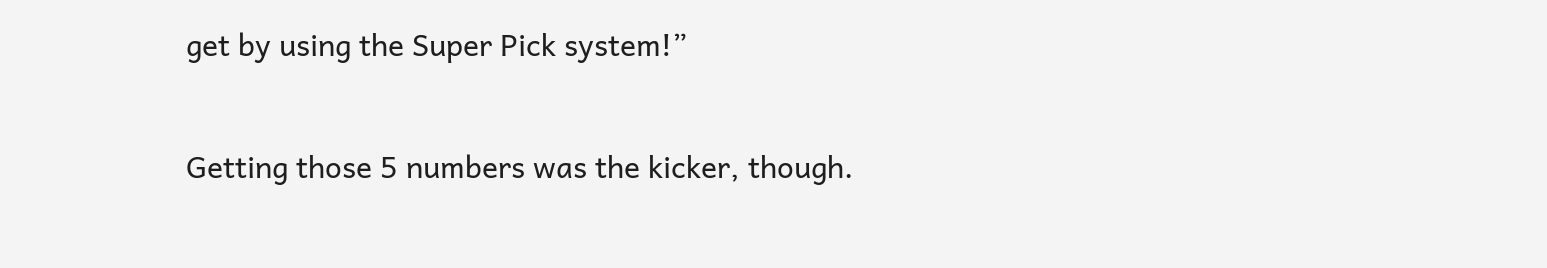get by using the Super Pick system!”

Getting those 5 numbers was the kicker, though.